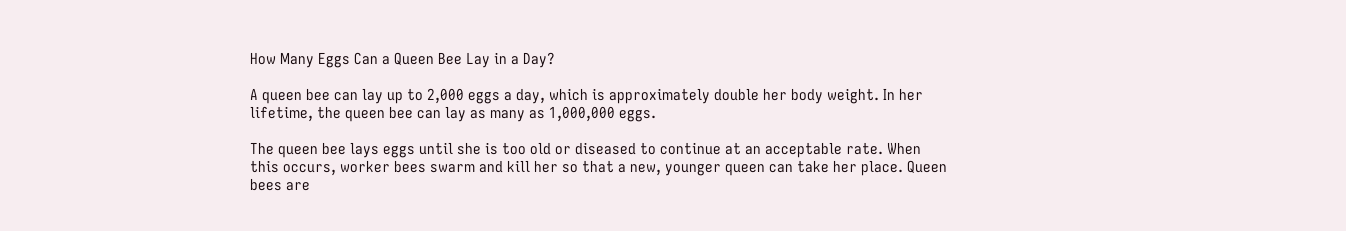How Many Eggs Can a Queen Bee Lay in a Day?

A queen bee can lay up to 2,000 eggs a day, which is approximately double her body weight. In her lifetime, the queen bee can lay as many as 1,000,000 eggs.

The queen bee lays eggs until she is too old or diseased to continue at an acceptable rate. When this occurs, worker bees swarm and kill her so that a new, younger queen can take her place. Queen bees are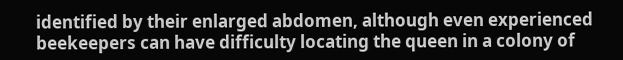identified by their enlarged abdomen, although even experienced beekeepers can have difficulty locating the queen in a colony of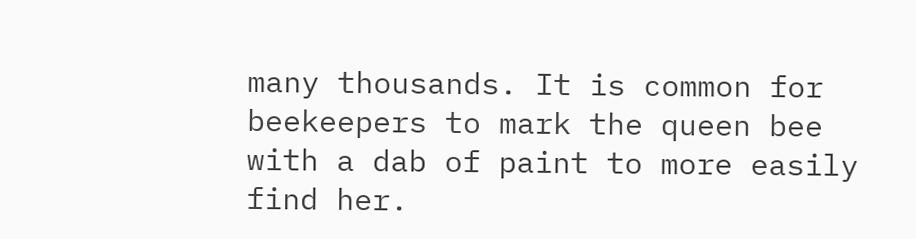many thousands. It is common for beekeepers to mark the queen bee with a dab of paint to more easily find her.